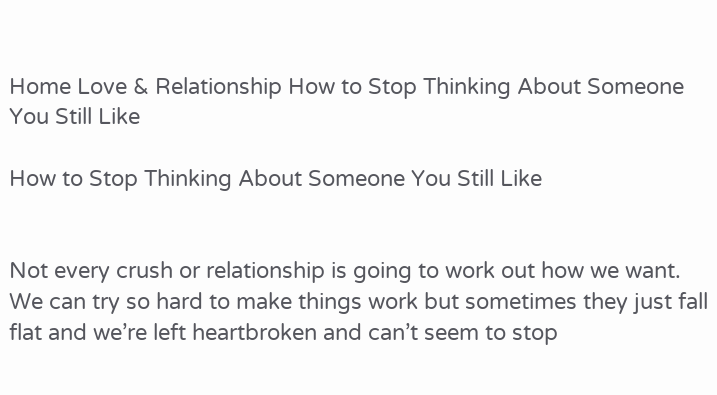Home Love & Relationship How to Stop Thinking About Someone You Still Like

How to Stop Thinking About Someone You Still Like


Not every crush or relationship is going to work out how we want. We can try so hard to make things work but sometimes they just fall flat and we’re left heartbroken and can’t seem to stop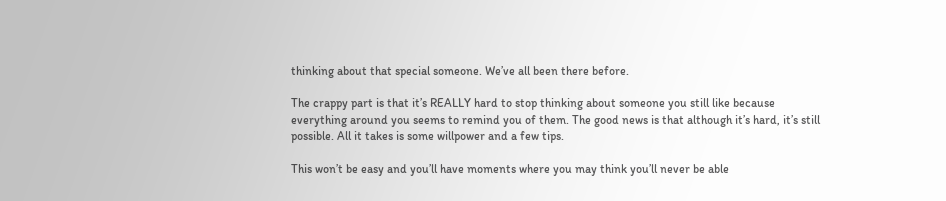thinking about that special someone. We’ve all been there before.

The crappy part is that it’s REALLY hard to stop thinking about someone you still like because everything around you seems to remind you of them. The good news is that although it’s hard, it’s still possible. All it takes is some willpower and a few tips.

This won’t be easy and you’ll have moments where you may think you’ll never be able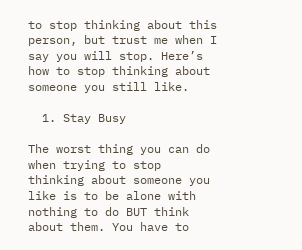to stop thinking about this person, but trust me when I say you will stop. Here’s how to stop thinking about someone you still like.

  1. Stay Busy

The worst thing you can do when trying to stop thinking about someone you like is to be alone with nothing to do BUT think about them. You have to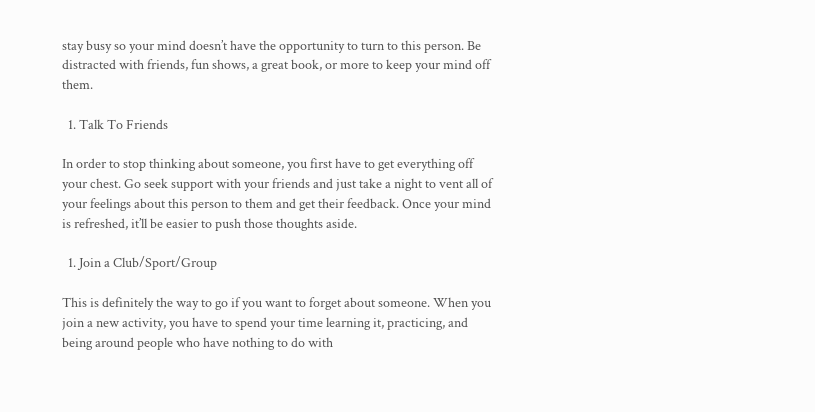stay busy so your mind doesn’t have the opportunity to turn to this person. Be distracted with friends, fun shows, a great book, or more to keep your mind off them.

  1. Talk To Friends

In order to stop thinking about someone, you first have to get everything off your chest. Go seek support with your friends and just take a night to vent all of your feelings about this person to them and get their feedback. Once your mind is refreshed, it’ll be easier to push those thoughts aside.

  1. Join a Club/Sport/Group

This is definitely the way to go if you want to forget about someone. When you join a new activity, you have to spend your time learning it, practicing, and being around people who have nothing to do with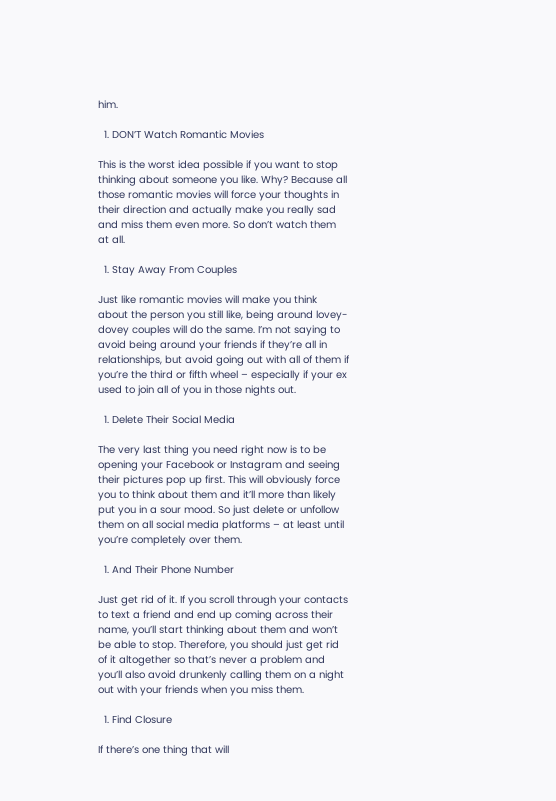him.

  1. DON’T Watch Romantic Movies

This is the worst idea possible if you want to stop thinking about someone you like. Why? Because all those romantic movies will force your thoughts in their direction and actually make you really sad and miss them even more. So don’t watch them at all.

  1. Stay Away From Couples

Just like romantic movies will make you think about the person you still like, being around lovey-dovey couples will do the same. I’m not saying to avoid being around your friends if they’re all in relationships, but avoid going out with all of them if you’re the third or fifth wheel – especially if your ex used to join all of you in those nights out.

  1. Delete Their Social Media

The very last thing you need right now is to be opening your Facebook or Instagram and seeing their pictures pop up first. This will obviously force you to think about them and it’ll more than likely put you in a sour mood. So just delete or unfollow them on all social media platforms – at least until you’re completely over them.

  1. And Their Phone Number

Just get rid of it. If you scroll through your contacts to text a friend and end up coming across their name, you’ll start thinking about them and won’t be able to stop. Therefore, you should just get rid of it altogether so that’s never a problem and you’ll also avoid drunkenly calling them on a night out with your friends when you miss them.

  1. Find Closure

If there’s one thing that will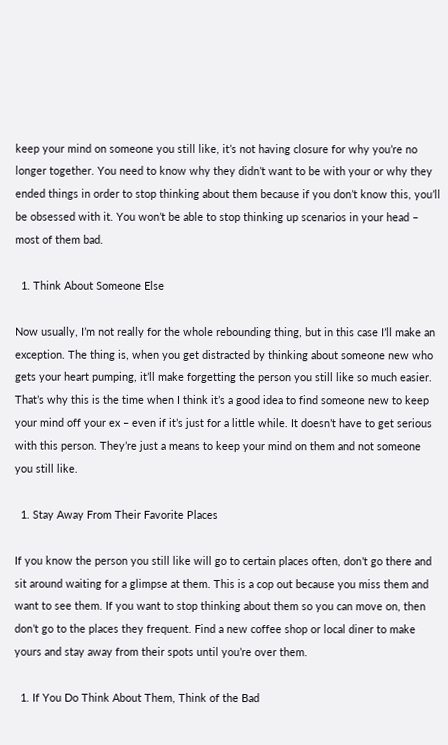keep your mind on someone you still like, it’s not having closure for why you’re no longer together. You need to know why they didn’t want to be with your or why they ended things in order to stop thinking about them because if you don’t know this, you’ll be obsessed with it. You won’t be able to stop thinking up scenarios in your head – most of them bad.

  1. Think About Someone Else

Now usually, I’m not really for the whole rebounding thing, but in this case I’ll make an exception. The thing is, when you get distracted by thinking about someone new who gets your heart pumping, it’ll make forgetting the person you still like so much easier. That’s why this is the time when I think it’s a good idea to find someone new to keep your mind off your ex – even if it’s just for a little while. It doesn’t have to get serious with this person. They’re just a means to keep your mind on them and not someone you still like.

  1. Stay Away From Their Favorite Places

If you know the person you still like will go to certain places often, don’t go there and sit around waiting for a glimpse at them. This is a cop out because you miss them and want to see them. If you want to stop thinking about them so you can move on, then don’t go to the places they frequent. Find a new coffee shop or local diner to make yours and stay away from their spots until you’re over them.

  1. If You Do Think About Them, Think of the Bad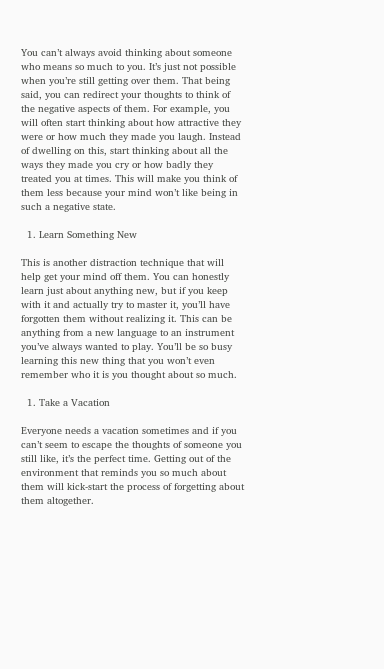You can’t always avoid thinking about someone who means so much to you. It’s just not possible when you’re still getting over them. That being said, you can redirect your thoughts to think of the negative aspects of them. For example, you will often start thinking about how attractive they were or how much they made you laugh. Instead of dwelling on this, start thinking about all the ways they made you cry or how badly they treated you at times. This will make you think of them less because your mind won’t like being in such a negative state.

  1. Learn Something New

This is another distraction technique that will help get your mind off them. You can honestly learn just about anything new, but if you keep with it and actually try to master it, you’ll have forgotten them without realizing it. This can be anything from a new language to an instrument you’ve always wanted to play. You’ll be so busy learning this new thing that you won’t even remember who it is you thought about so much.

  1. Take a Vacation

Everyone needs a vacation sometimes and if you can’t seem to escape the thoughts of someone you still like, it’s the perfect time. Getting out of the environment that reminds you so much about them will kick-start the process of forgetting about them altogether.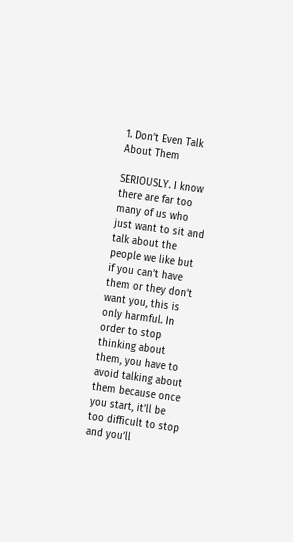1. Don’t Even Talk About Them

SERIOUSLY. I know there are far too many of us who just want to sit and talk about the people we like but if you can’t have them or they don’t want you, this is only harmful. In order to stop thinking about them, you have to avoid talking about them because once you start, it’ll be too difficult to stop and you’ll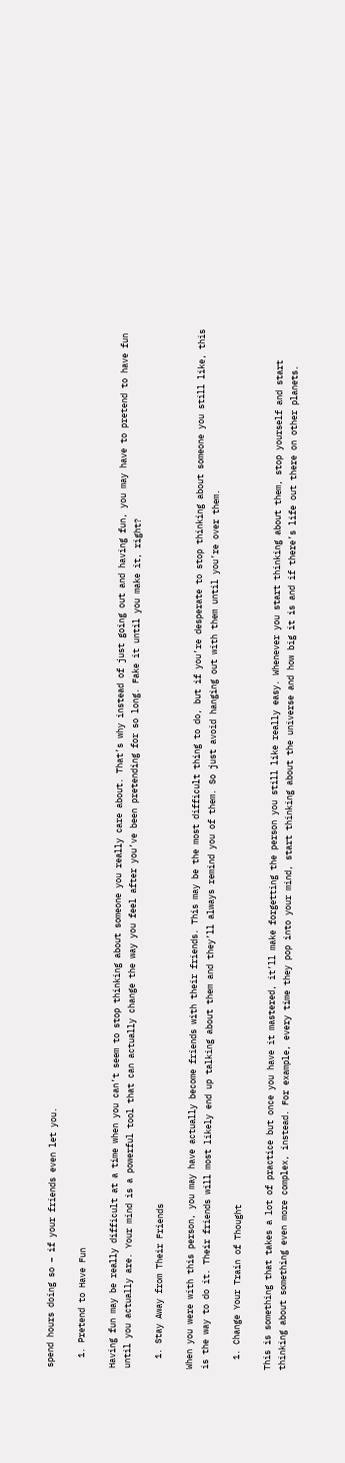spend hours doing so – if your friends even let you.

  1. Pretend to Have Fun

Having fun may be really difficult at a time when you can’t seem to stop thinking about someone you really care about. That’s why instead of just going out and having fun, you may have to pretend to have fun until you actually are. Your mind is a powerful tool that can actually change the way you feel after you’ve been pretending for so long. Fake it until you make it, right?

  1. Stay Away from Their Friends

When you were with this person, you may have actually become friends with their friends. This may be the most difficult thing to do, but if you’re desperate to stop thinking about someone you still like, this is the way to do it. Their friends will most likely end up talking about them and they’ll always remind you of them. So just avoid hanging out with them until you’re over them.

  1. Change Your Train of Thought

This is something that takes a lot of practice but once you have it mastered, it’ll make forgetting the person you still like really easy. Whenever you start thinking about them, stop yourself and start thinking about something even more complex, instead. For example, every time they pop into your mind, start thinking about the universe and how big it is and if there’s life out there on other planets.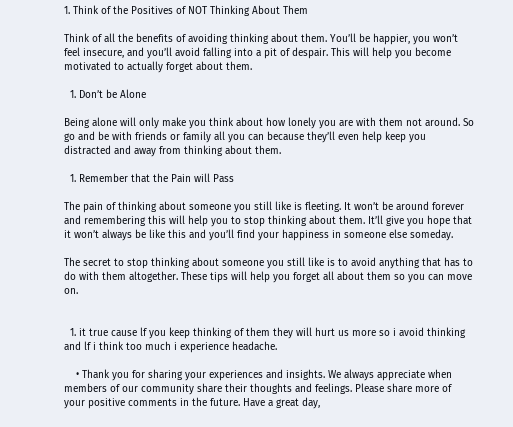1. Think of the Positives of NOT Thinking About Them

Think of all the benefits of avoiding thinking about them. You’ll be happier, you won’t feel insecure, and you’ll avoid falling into a pit of despair. This will help you become motivated to actually forget about them.

  1. Don’t be Alone

Being alone will only make you think about how lonely you are with them not around. So go and be with friends or family all you can because they’ll even help keep you distracted and away from thinking about them.

  1. Remember that the Pain will Pass

The pain of thinking about someone you still like is fleeting. It won’t be around forever and remembering this will help you to stop thinking about them. It’ll give you hope that it won’t always be like this and you’ll find your happiness in someone else someday.

The secret to stop thinking about someone you still like is to avoid anything that has to do with them altogether. These tips will help you forget all about them so you can move on.


  1. it true cause lf you keep thinking of them they will hurt us more so i avoid thinking and lf i think too much i experience headache.

    • Thank you for sharing your experiences and insights. We always appreciate when members of our community share their thoughts and feelings. Please share more of your positive comments in the future. Have a great day,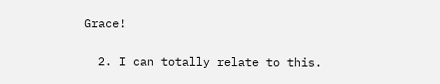Grace!

  2. I can totally relate to this.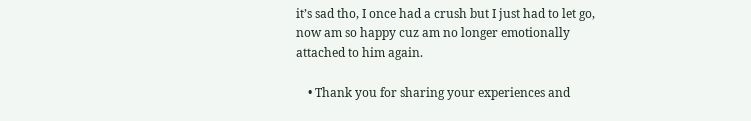it’s sad tho, I once had a crush but I just had to let go, now am so happy cuz am no longer emotionally attached to him again.

    • Thank you for sharing your experiences and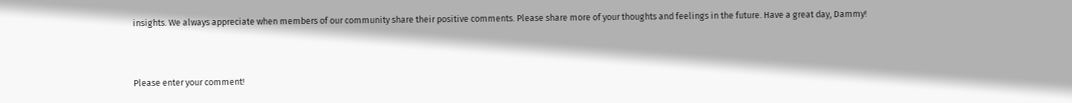insights. We always appreciate when members of our community share their positive comments. Please share more of your thoughts and feelings in the future. Have a great day, Dammy!


Please enter your comment!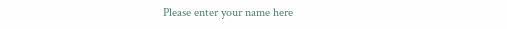Please enter your name here